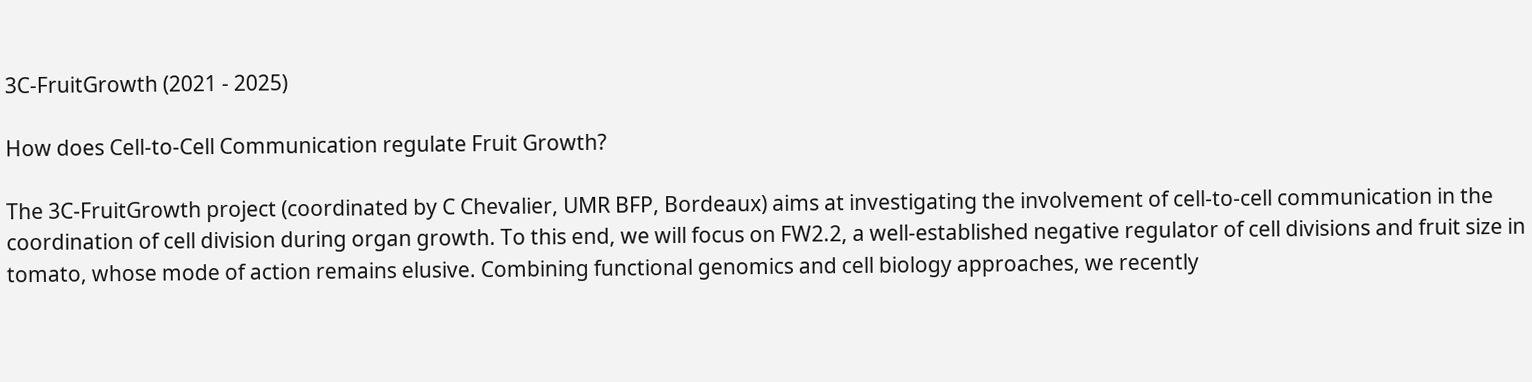3C-FruitGrowth (2021 - 2025)

How does Cell‐to‐Cell Communication regulate Fruit Growth?

The 3C-FruitGrowth project (coordinated by C Chevalier, UMR BFP, Bordeaux) aims at investigating the involvement of cell-to-cell communication in the coordination of cell division during organ growth. To this end, we will focus on FW2.2, a well-established negative regulator of cell divisions and fruit size in tomato, whose mode of action remains elusive. Combining functional genomics and cell biology approaches, we recently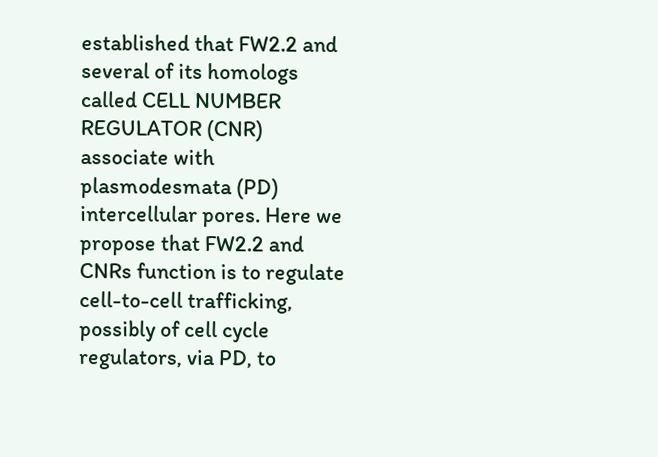established that FW2.2 and several of its homologs called CELL NUMBER REGULATOR (CNR) associate with plasmodesmata (PD) intercellular pores. Here we propose that FW2.2 and CNRs function is to regulate cell-to-cell trafficking, possibly of cell cycle regulators, via PD, to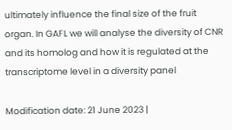ultimately influence the final size of the fruit organ. In GAFL we will analyse the diversity of CNR and its homolog and how it is regulated at the transcriptome level in a diversity panel

Modification date: 21 June 2023 |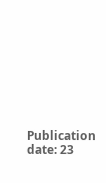Publication date: 23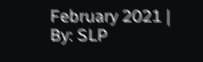February 2021 | By: SLP